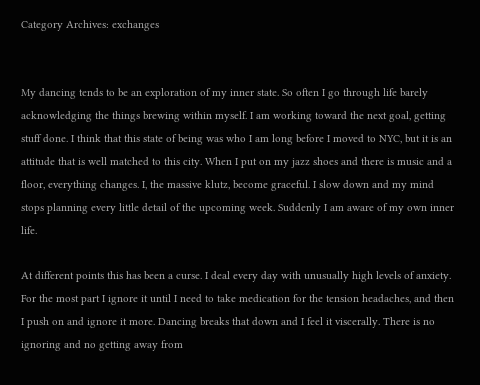Category Archives: exchanges


My dancing tends to be an exploration of my inner state. So often I go through life barely acknowledging the things brewing within myself. I am working toward the next goal, getting stuff done. I think that this state of being was who I am long before I moved to NYC, but it is an attitude that is well matched to this city. When I put on my jazz shoes and there is music and a floor, everything changes. I, the massive klutz, become graceful. I slow down and my mind stops planning every little detail of the upcoming week. Suddenly I am aware of my own inner life.

At different points this has been a curse. I deal every day with unusually high levels of anxiety. For the most part I ignore it until I need to take medication for the tension headaches, and then I push on and ignore it more. Dancing breaks that down and I feel it viscerally. There is no ignoring and no getting away from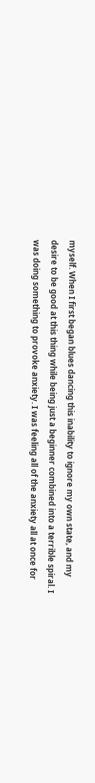myself. When I first began blues dancing this inability to ignore my own state, and my desire to be good at this thing while being just a beginner combined into a terrible spiral. I was doing something to provoke anxiety. I was feeling all of the anxiety all at once for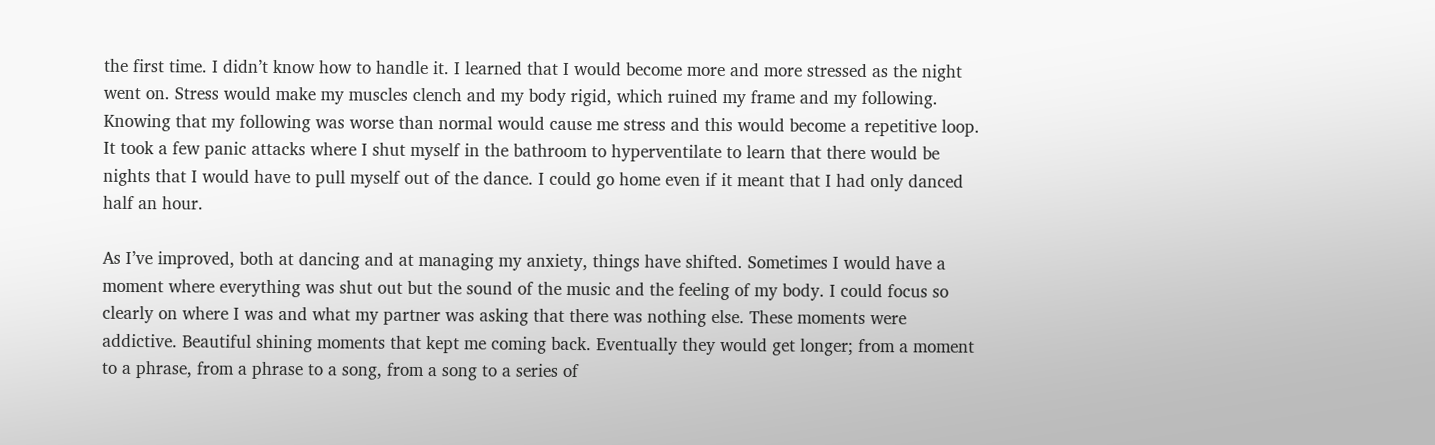the first time. I didn’t know how to handle it. I learned that I would become more and more stressed as the night went on. Stress would make my muscles clench and my body rigid, which ruined my frame and my following. Knowing that my following was worse than normal would cause me stress and this would become a repetitive loop. It took a few panic attacks where I shut myself in the bathroom to hyperventilate to learn that there would be nights that I would have to pull myself out of the dance. I could go home even if it meant that I had only danced half an hour.

As I’ve improved, both at dancing and at managing my anxiety, things have shifted. Sometimes I would have a moment where everything was shut out but the sound of the music and the feeling of my body. I could focus so clearly on where I was and what my partner was asking that there was nothing else. These moments were addictive. Beautiful shining moments that kept me coming back. Eventually they would get longer; from a moment to a phrase, from a phrase to a song, from a song to a series of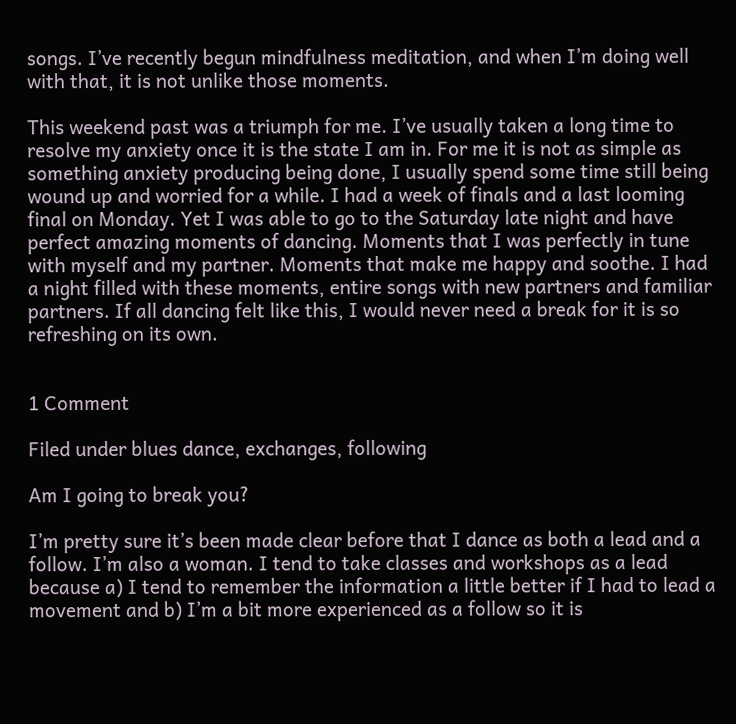songs. I’ve recently begun mindfulness meditation, and when I’m doing well with that, it is not unlike those moments.

This weekend past was a triumph for me. I’ve usually taken a long time to resolve my anxiety once it is the state I am in. For me it is not as simple as something anxiety producing being done, I usually spend some time still being wound up and worried for a while. I had a week of finals and a last looming final on Monday. Yet I was able to go to the Saturday late night and have perfect amazing moments of dancing. Moments that I was perfectly in tune with myself and my partner. Moments that make me happy and soothe. I had a night filled with these moments, entire songs with new partners and familiar partners. If all dancing felt like this, I would never need a break for it is so refreshing on its own.


1 Comment

Filed under blues dance, exchanges, following

Am I going to break you?

I’m pretty sure it’s been made clear before that I dance as both a lead and a follow. I’m also a woman. I tend to take classes and workshops as a lead because a) I tend to remember the information a little better if I had to lead a movement and b) I’m a bit more experienced as a follow so it is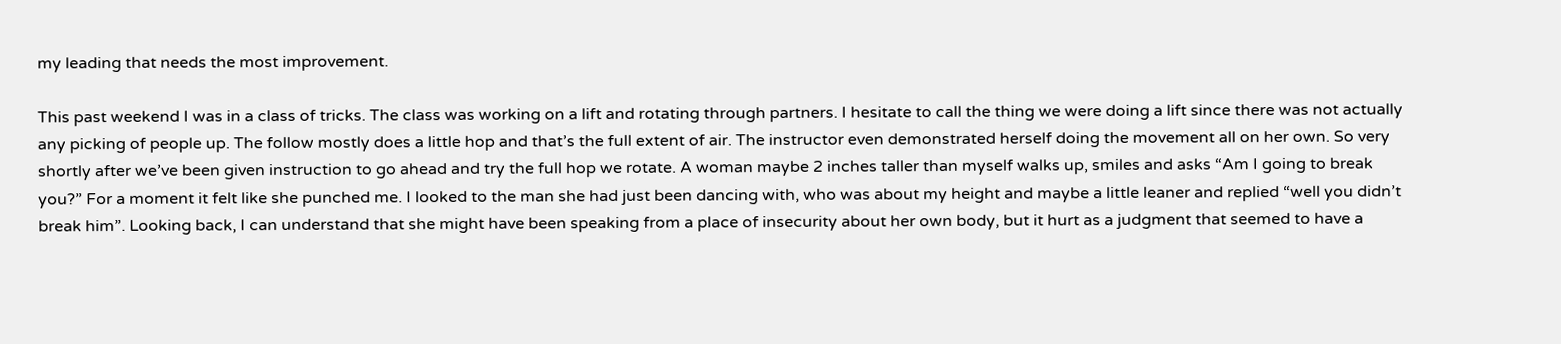my leading that needs the most improvement.

This past weekend I was in a class of tricks. The class was working on a lift and rotating through partners. I hesitate to call the thing we were doing a lift since there was not actually any picking of people up. The follow mostly does a little hop and that’s the full extent of air. The instructor even demonstrated herself doing the movement all on her own. So very shortly after we’ve been given instruction to go ahead and try the full hop we rotate. A woman maybe 2 inches taller than myself walks up, smiles and asks “Am I going to break you?” For a moment it felt like she punched me. I looked to the man she had just been dancing with, who was about my height and maybe a little leaner and replied “well you didn’t break him”. Looking back, I can understand that she might have been speaking from a place of insecurity about her own body, but it hurt as a judgment that seemed to have a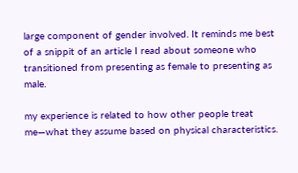large component of gender involved. It reminds me best of a snippit of an article I read about someone who transitioned from presenting as female to presenting as male.

my experience is related to how other people treat me—what they assume based on physical characteristics.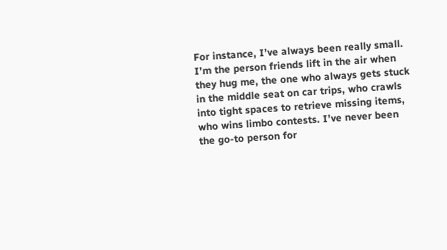For instance, I’ve always been really small. I’m the person friends lift in the air when they hug me, the one who always gets stuck in the middle seat on car trips, who crawls into tight spaces to retrieve missing items, who wins limbo contests. I’ve never been the go-to person for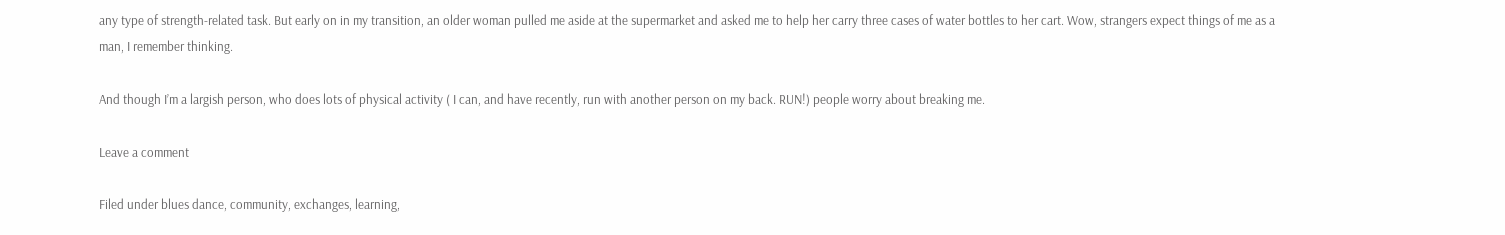any type of strength-related task. But early on in my transition, an older woman pulled me aside at the supermarket and asked me to help her carry three cases of water bottles to her cart. Wow, strangers expect things of me as a man, I remember thinking.

And though I’m a largish person, who does lots of physical activity ( I can, and have recently, run with another person on my back. RUN!) people worry about breaking me.

Leave a comment

Filed under blues dance, community, exchanges, learning,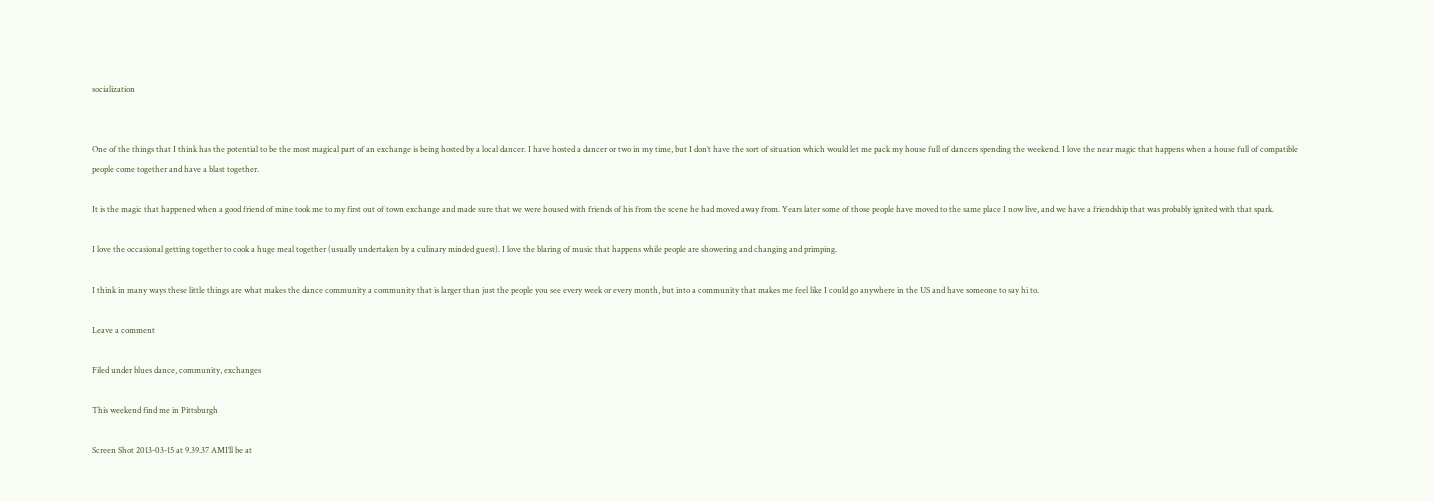socialization


One of the things that I think has the potential to be the most magical part of an exchange is being hosted by a local dancer. I have hosted a dancer or two in my time, but I don’t have the sort of situation which would let me pack my house full of dancers spending the weekend. I love the near magic that happens when a house full of compatible people come together and have a blast together.

It is the magic that happened when a good friend of mine took me to my first out of town exchange and made sure that we were housed with friends of his from the scene he had moved away from. Years later some of those people have moved to the same place I now live, and we have a friendship that was probably ignited with that spark.

I love the occasional getting together to cook a huge meal together (usually undertaken by a culinary minded guest). I love the blaring of music that happens while people are showering and changing and primping.

I think in many ways these little things are what makes the dance community a community that is larger than just the people you see every week or every month, but into a community that makes me feel like I could go anywhere in the US and have someone to say hi to.

Leave a comment

Filed under blues dance, community, exchanges

This weekend find me in Pittsburgh

Screen Shot 2013-03-15 at 9.39.37 AMI’ll be at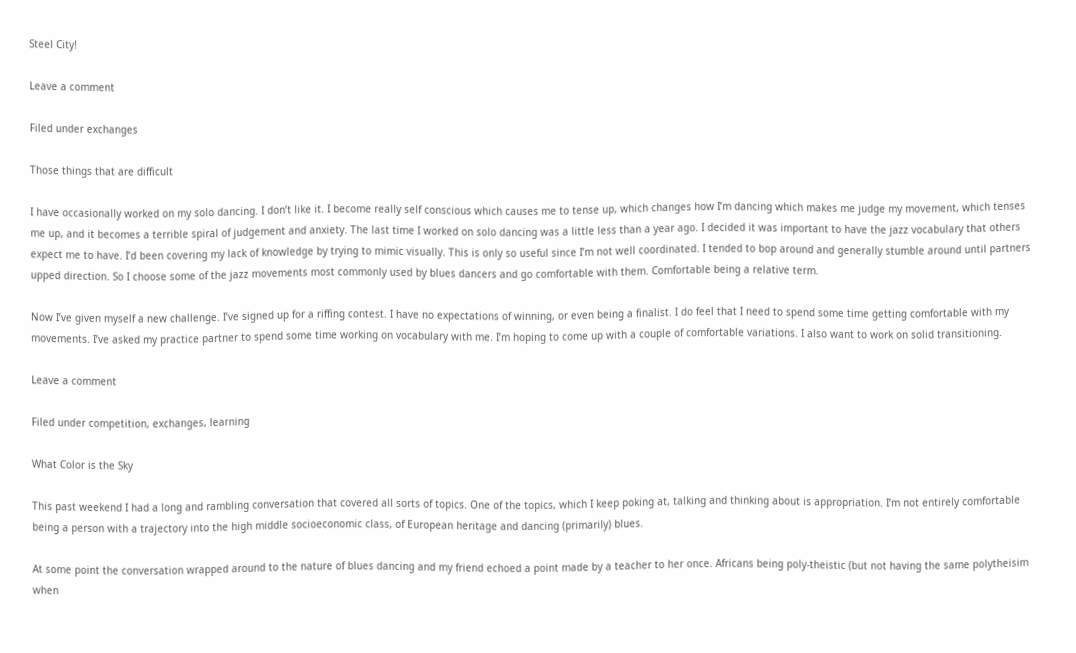Steel City!

Leave a comment

Filed under exchanges

Those things that are difficult

I have occasionally worked on my solo dancing. I don’t like it. I become really self conscious which causes me to tense up, which changes how I’m dancing which makes me judge my movement, which tenses me up, and it becomes a terrible spiral of judgement and anxiety. The last time I worked on solo dancing was a little less than a year ago. I decided it was important to have the jazz vocabulary that others expect me to have. I’d been covering my lack of knowledge by trying to mimic visually. This is only so useful since I’m not well coordinated. I tended to bop around and generally stumble around until partners upped direction. So I choose some of the jazz movements most commonly used by blues dancers and go comfortable with them. Comfortable being a relative term.

Now I’ve given myself a new challenge. I’ve signed up for a riffing contest. I have no expectations of winning, or even being a finalist. I do feel that I need to spend some time getting comfortable with my movements. I’ve asked my practice partner to spend some time working on vocabulary with me. I’m hoping to come up with a couple of comfortable variations. I also want to work on solid transitioning.

Leave a comment

Filed under competition, exchanges, learning

What Color is the Sky

This past weekend I had a long and rambling conversation that covered all sorts of topics. One of the topics, which I keep poking at, talking and thinking about is appropriation. I’m not entirely comfortable being a person with a trajectory into the high middle socioeconomic class, of European heritage and dancing (primarily) blues.

At some point the conversation wrapped around to the nature of blues dancing and my friend echoed a point made by a teacher to her once. Africans being poly-theistic (but not having the same polytheisim when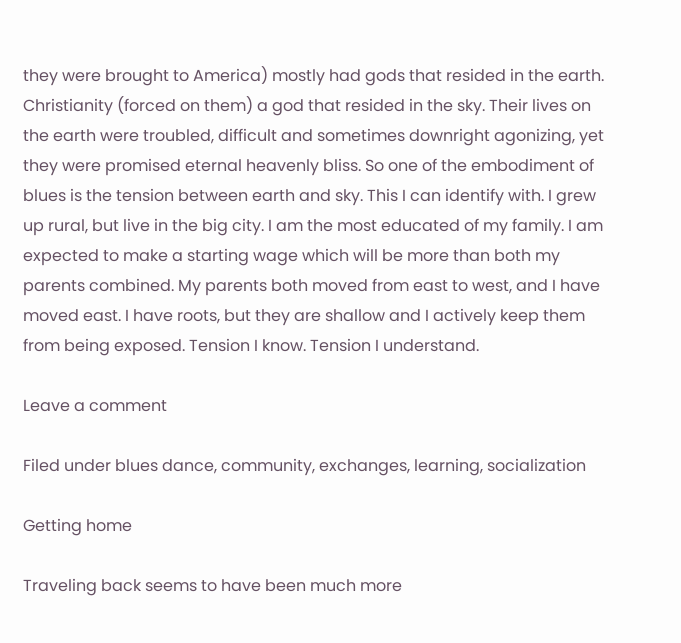they were brought to America) mostly had gods that resided in the earth. Christianity (forced on them) a god that resided in the sky. Their lives on the earth were troubled, difficult and sometimes downright agonizing, yet they were promised eternal heavenly bliss. So one of the embodiment of blues is the tension between earth and sky. This I can identify with. I grew up rural, but live in the big city. I am the most educated of my family. I am expected to make a starting wage which will be more than both my parents combined. My parents both moved from east to west, and I have moved east. I have roots, but they are shallow and I actively keep them from being exposed. Tension I know. Tension I understand.

Leave a comment

Filed under blues dance, community, exchanges, learning, socialization

Getting home

Traveling back seems to have been much more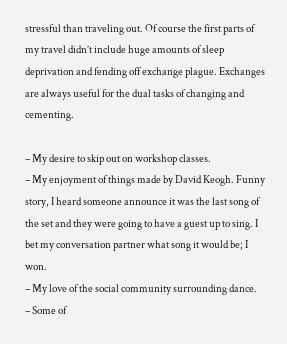stressful than traveling out. Of course the first parts of my travel didn’t include huge amounts of sleep deprivation and fending off exchange plague. Exchanges are always useful for the dual tasks of changing and cementing.

– My desire to skip out on workshop classes.
– My enjoyment of things made by David Keogh. Funny story, I heard someone announce it was the last song of the set and they were going to have a guest up to sing. I bet my conversation partner what song it would be; I won.
– My love of the social community surrounding dance.
– Some of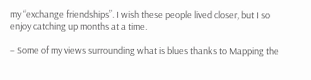my “exchange friendships”. I wish these people lived closer, but I so enjoy catching up months at a time.

– Some of my views surrounding what is blues thanks to Mapping the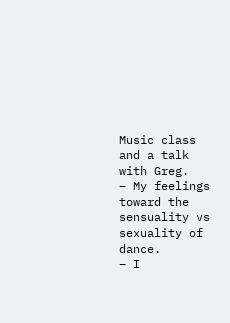Music class and a talk with Greg.
– My feelings toward the sensuality vs sexuality of dance.
– I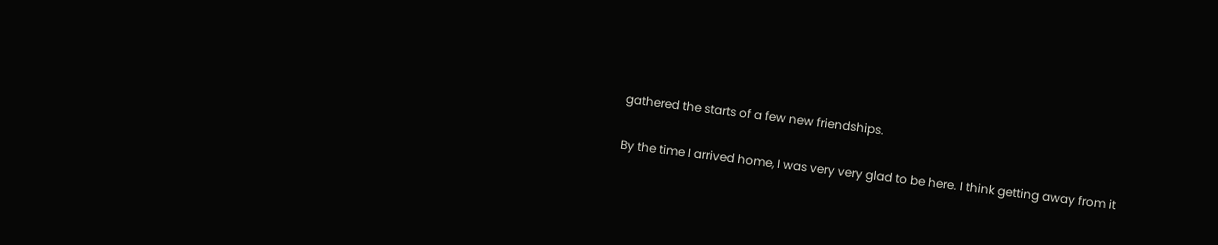gathered the starts of a few new friendships.

By the time I arrived home, I was very very glad to be here. I think getting away from it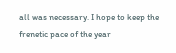all was necessary. I hope to keep the frenetic pace of the year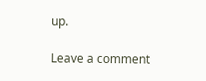up.

Leave a comment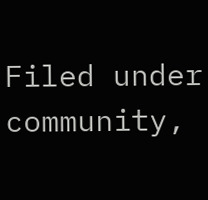Filed under community,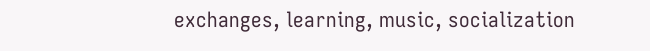exchanges, learning, music, socialization